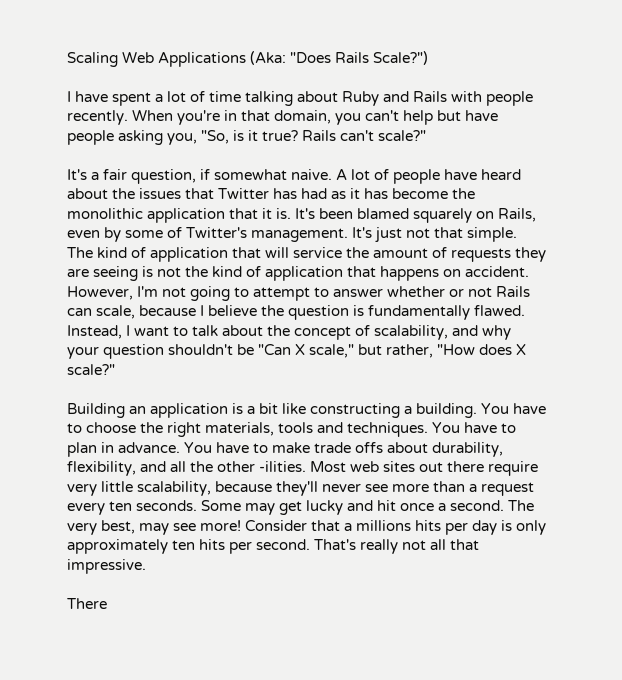Scaling Web Applications (Aka: "Does Rails Scale?")

I have spent a lot of time talking about Ruby and Rails with people recently. When you're in that domain, you can't help but have people asking you, "So, is it true? Rails can't scale?"

It's a fair question, if somewhat naive. A lot of people have heard about the issues that Twitter has had as it has become the monolithic application that it is. It's been blamed squarely on Rails, even by some of Twitter's management. It's just not that simple. The kind of application that will service the amount of requests they are seeing is not the kind of application that happens on accident. However, I'm not going to attempt to answer whether or not Rails can scale, because I believe the question is fundamentally flawed. Instead, I want to talk about the concept of scalability, and why your question shouldn't be "Can X scale," but rather, "How does X scale?"

Building an application is a bit like constructing a building. You have to choose the right materials, tools and techniques. You have to plan in advance. You have to make trade offs about durability, flexibility, and all the other -ilities. Most web sites out there require very little scalability, because they'll never see more than a request every ten seconds. Some may get lucky and hit once a second. The very best, may see more! Consider that a millions hits per day is only approximately ten hits per second. That's really not all that impressive.

There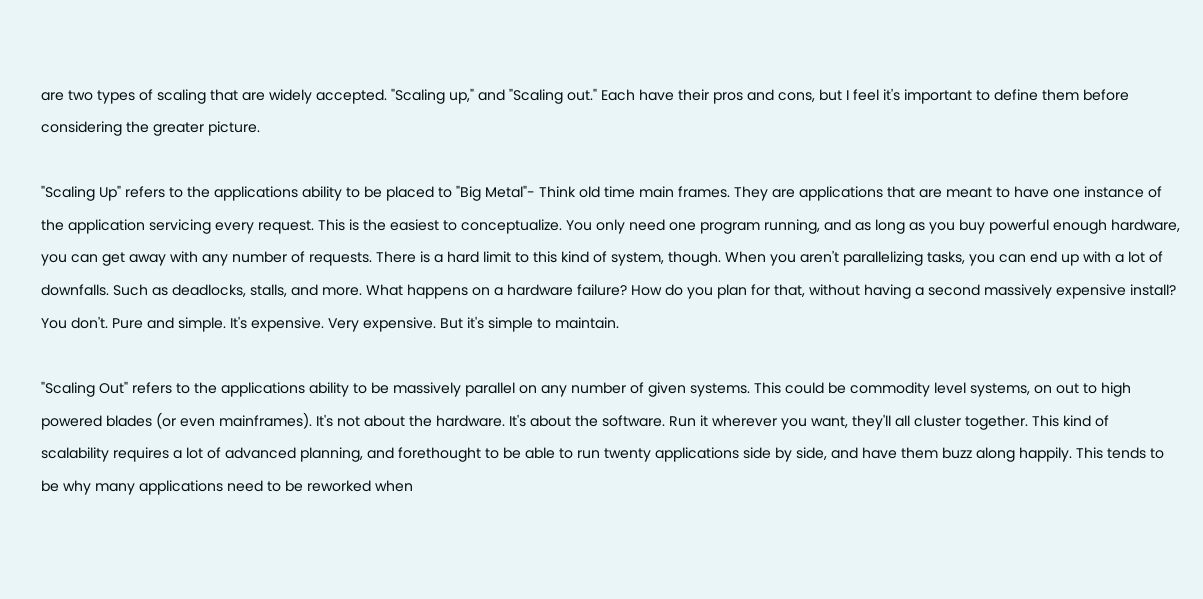are two types of scaling that are widely accepted. "Scaling up," and "Scaling out." Each have their pros and cons, but I feel it's important to define them before considering the greater picture.

"Scaling Up" refers to the applications ability to be placed to "Big Metal"- Think old time main frames. They are applications that are meant to have one instance of the application servicing every request. This is the easiest to conceptualize. You only need one program running, and as long as you buy powerful enough hardware, you can get away with any number of requests. There is a hard limit to this kind of system, though. When you aren't parallelizing tasks, you can end up with a lot of downfalls. Such as deadlocks, stalls, and more. What happens on a hardware failure? How do you plan for that, without having a second massively expensive install? You don't. Pure and simple. It's expensive. Very expensive. But it's simple to maintain.

"Scaling Out" refers to the applications ability to be massively parallel on any number of given systems. This could be commodity level systems, on out to high powered blades (or even mainframes). It's not about the hardware. It's about the software. Run it wherever you want, they'll all cluster together. This kind of scalability requires a lot of advanced planning, and forethought to be able to run twenty applications side by side, and have them buzz along happily. This tends to be why many applications need to be reworked when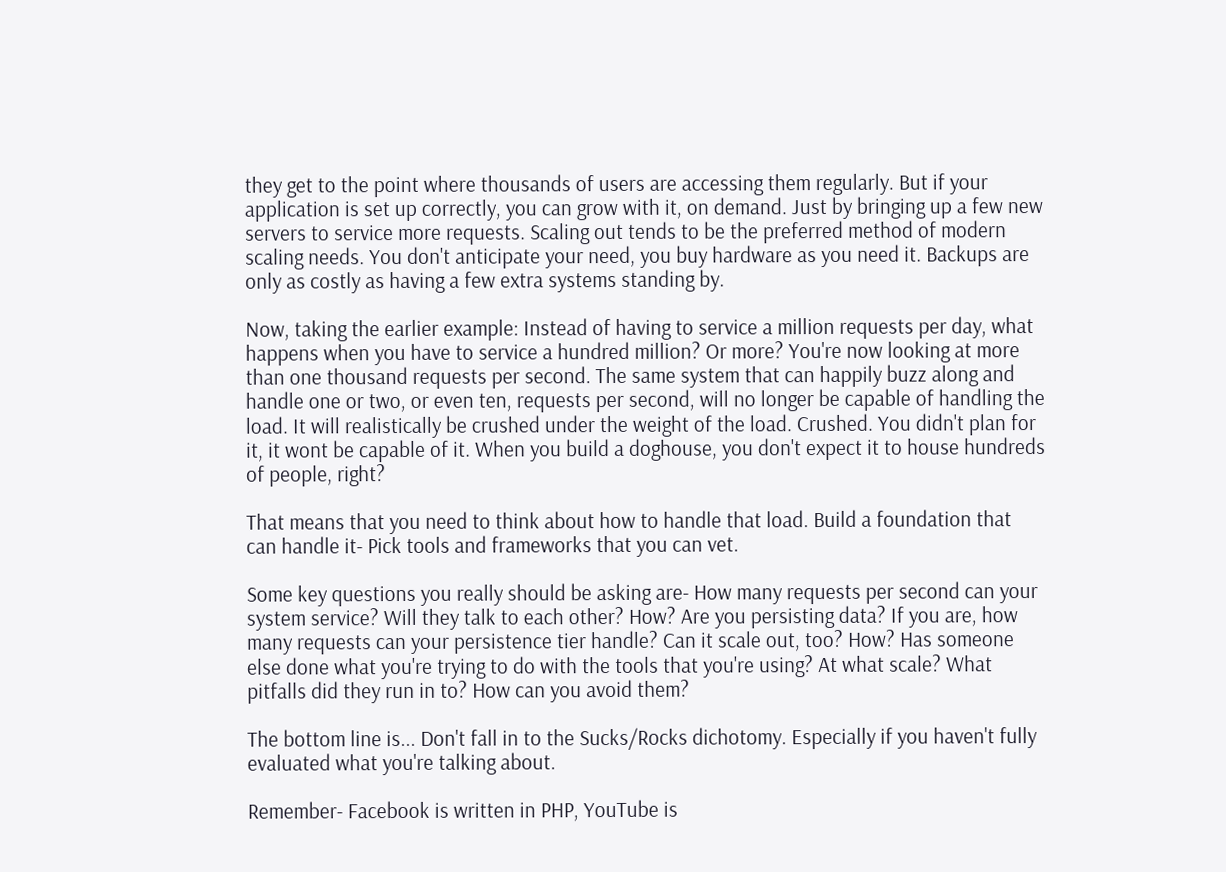they get to the point where thousands of users are accessing them regularly. But if your application is set up correctly, you can grow with it, on demand. Just by bringing up a few new servers to service more requests. Scaling out tends to be the preferred method of modern scaling needs. You don't anticipate your need, you buy hardware as you need it. Backups are only as costly as having a few extra systems standing by.

Now, taking the earlier example: Instead of having to service a million requests per day, what happens when you have to service a hundred million? Or more? You're now looking at more than one thousand requests per second. The same system that can happily buzz along and handle one or two, or even ten, requests per second, will no longer be capable of handling the load. It will realistically be crushed under the weight of the load. Crushed. You didn't plan for it, it wont be capable of it. When you build a doghouse, you don't expect it to house hundreds of people, right?

That means that you need to think about how to handle that load. Build a foundation that can handle it- Pick tools and frameworks that you can vet.

Some key questions you really should be asking are- How many requests per second can your system service? Will they talk to each other? How? Are you persisting data? If you are, how many requests can your persistence tier handle? Can it scale out, too? How? Has someone else done what you're trying to do with the tools that you're using? At what scale? What pitfalls did they run in to? How can you avoid them?

The bottom line is... Don't fall in to the Sucks/Rocks dichotomy. Especially if you haven't fully evaluated what you're talking about.

Remember- Facebook is written in PHP, YouTube is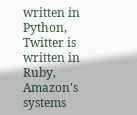written in Python, Twitter is written in Ruby, Amazon's systems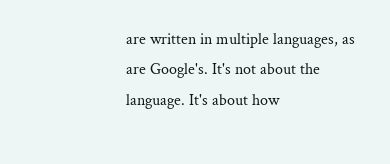are written in multiple languages, as are Google's. It's not about the language. It's about how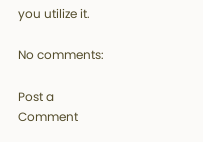you utilize it.

No comments:

Post a Comment